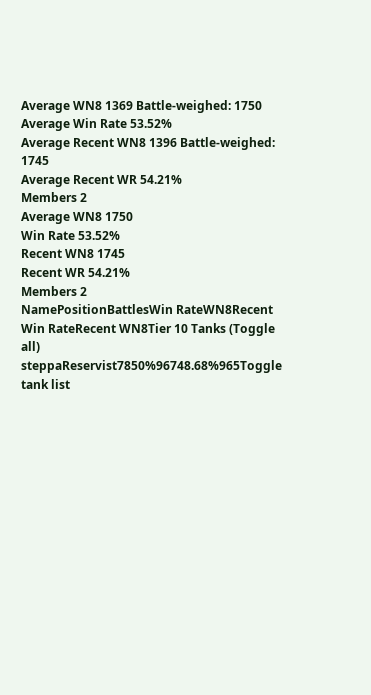Average WN8 1369 Battle-weighed: 1750
Average Win Rate 53.52%
Average Recent WN8 1396 Battle-weighed: 1745
Average Recent WR 54.21%
Members 2
Average WN8 1750
Win Rate 53.52%
Recent WN8 1745
Recent WR 54.21%
Members 2
NamePositionBattlesWin RateWN8Recent Win RateRecent WN8Tier 10 Tanks (Toggle all)
steppaReservist7850%96748.68%965Toggle tank list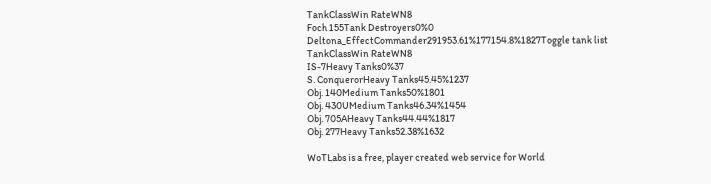TankClassWin RateWN8
Foch 155Tank Destroyers0%0
Deltona_EffectCommander291953.61%177154.8%1827Toggle tank list
TankClassWin RateWN8
IS-7Heavy Tanks0%37
S. ConquerorHeavy Tanks45.45%1237
Obj. 140Medium Tanks50%1801
Obj. 430UMedium Tanks46.34%1454
Obj. 705AHeavy Tanks44.44%1817
Obj. 277Heavy Tanks52.38%1632

WoTLabs is a free, player created web service for World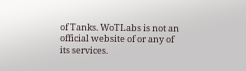of Tanks. WoTLabs is not an official website of or any of its services.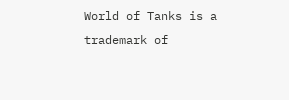World of Tanks is a trademark of